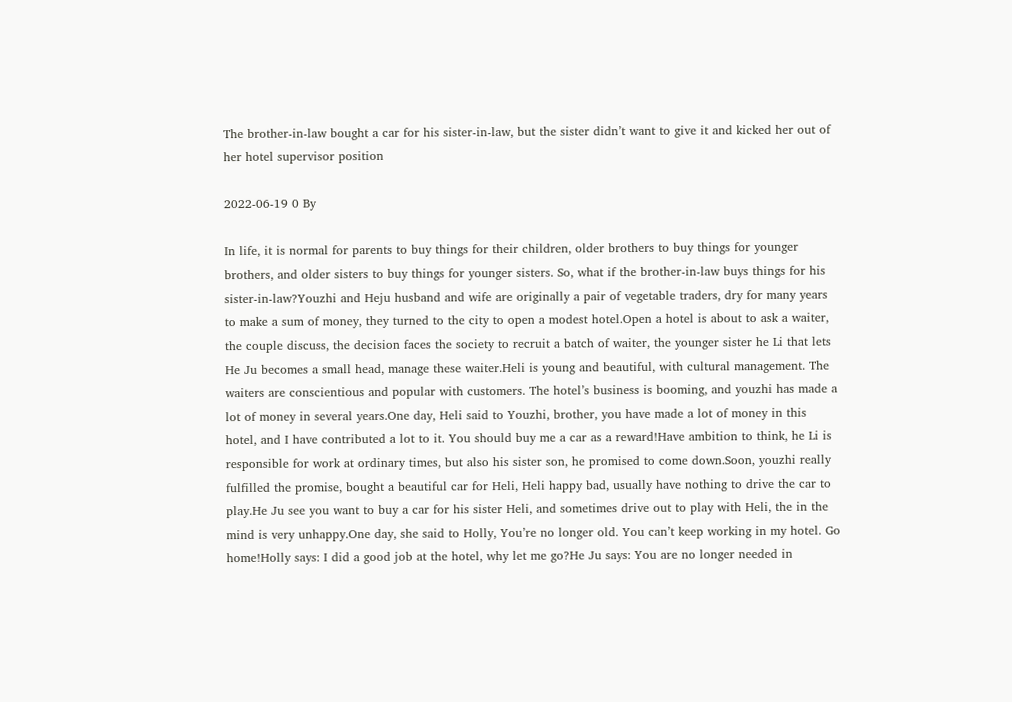The brother-in-law bought a car for his sister-in-law, but the sister didn’t want to give it and kicked her out of her hotel supervisor position

2022-06-19 0 By

In life, it is normal for parents to buy things for their children, older brothers to buy things for younger brothers, and older sisters to buy things for younger sisters. So, what if the brother-in-law buys things for his sister-in-law?Youzhi and Heju husband and wife are originally a pair of vegetable traders, dry for many years to make a sum of money, they turned to the city to open a modest hotel.Open a hotel is about to ask a waiter, the couple discuss, the decision faces the society to recruit a batch of waiter, the younger sister he Li that lets He Ju becomes a small head, manage these waiter.Heli is young and beautiful, with cultural management. The waiters are conscientious and popular with customers. The hotel’s business is booming, and youzhi has made a lot of money in several years.One day, Heli said to Youzhi, brother, you have made a lot of money in this hotel, and I have contributed a lot to it. You should buy me a car as a reward!Have ambition to think, he Li is responsible for work at ordinary times, but also his sister son, he promised to come down.Soon, youzhi really fulfilled the promise, bought a beautiful car for Heli, Heli happy bad, usually have nothing to drive the car to play.He Ju see you want to buy a car for his sister Heli, and sometimes drive out to play with Heli, the in the mind is very unhappy.One day, she said to Holly, You’re no longer old. You can’t keep working in my hotel. Go home!Holly says: I did a good job at the hotel, why let me go?He Ju says: You are no longer needed in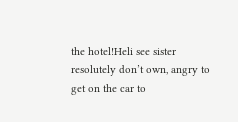the hotel!Heli see sister resolutely don’t own, angry to get on the car to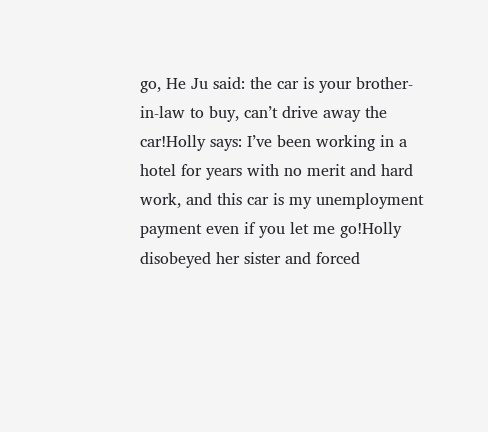go, He Ju said: the car is your brother-in-law to buy, can’t drive away the car!Holly says: I’ve been working in a hotel for years with no merit and hard work, and this car is my unemployment payment even if you let me go!Holly disobeyed her sister and forced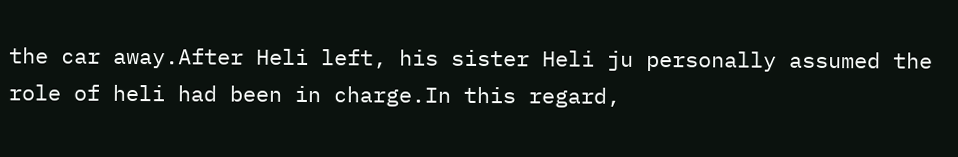the car away.After Heli left, his sister Heli ju personally assumed the role of heli had been in charge.In this regard,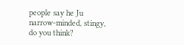people say he Ju narrow-minded, stingy, do you think?